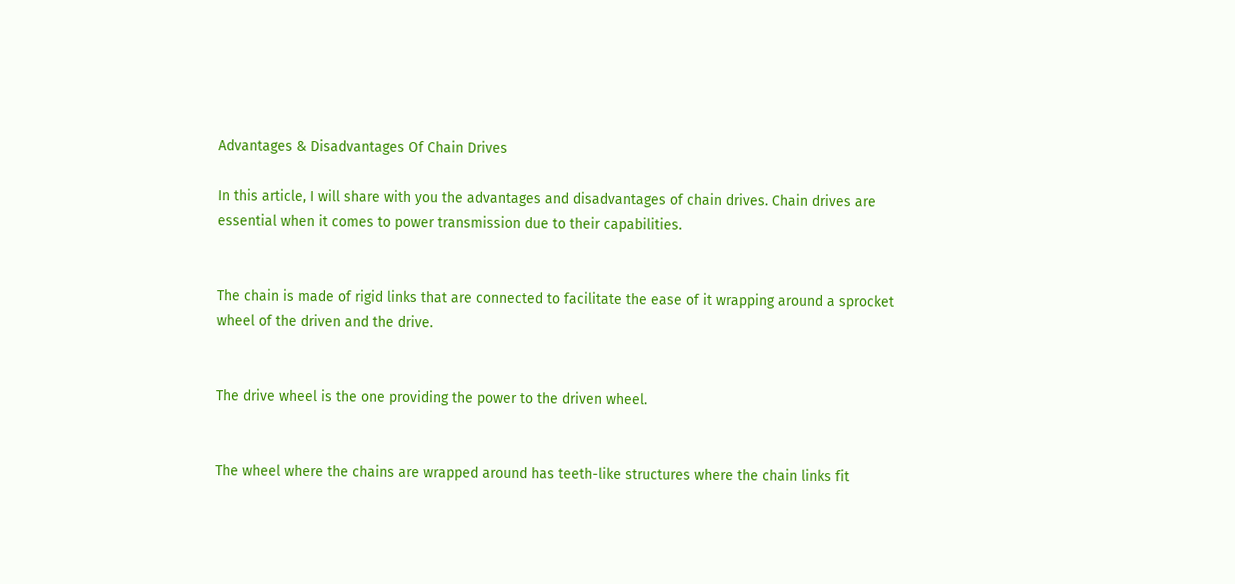Advantages & Disadvantages Of Chain Drives

In this article, I will share with you the advantages and disadvantages of chain drives. Chain drives are essential when it comes to power transmission due to their capabilities.


The chain is made of rigid links that are connected to facilitate the ease of it wrapping around a sprocket wheel of the driven and the drive.


The drive wheel is the one providing the power to the driven wheel.


The wheel where the chains are wrapped around has teeth-like structures where the chain links fit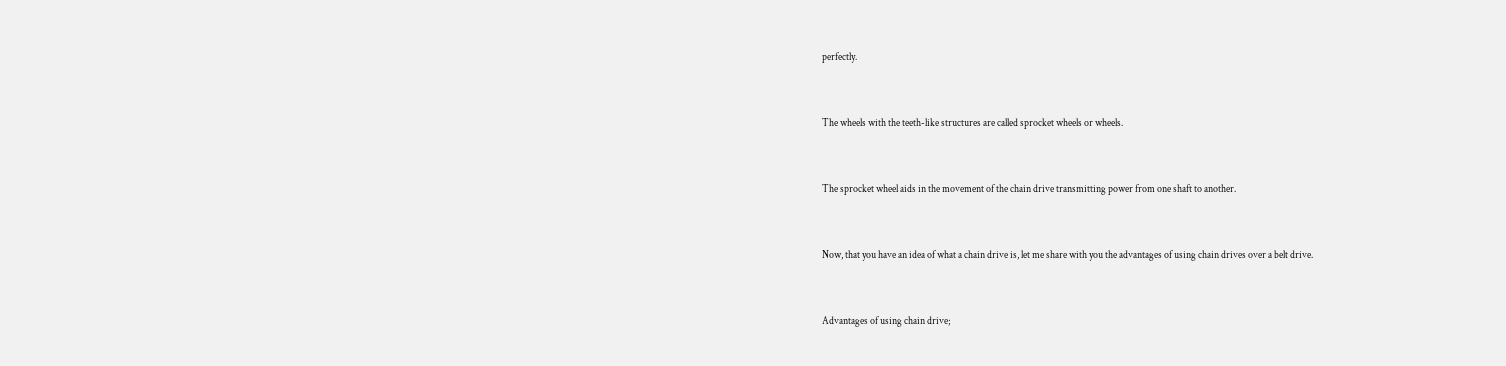perfectly.


The wheels with the teeth-like structures are called sprocket wheels or wheels.


The sprocket wheel aids in the movement of the chain drive transmitting power from one shaft to another.


Now, that you have an idea of what a chain drive is, let me share with you the advantages of using chain drives over a belt drive.


Advantages of using chain drive;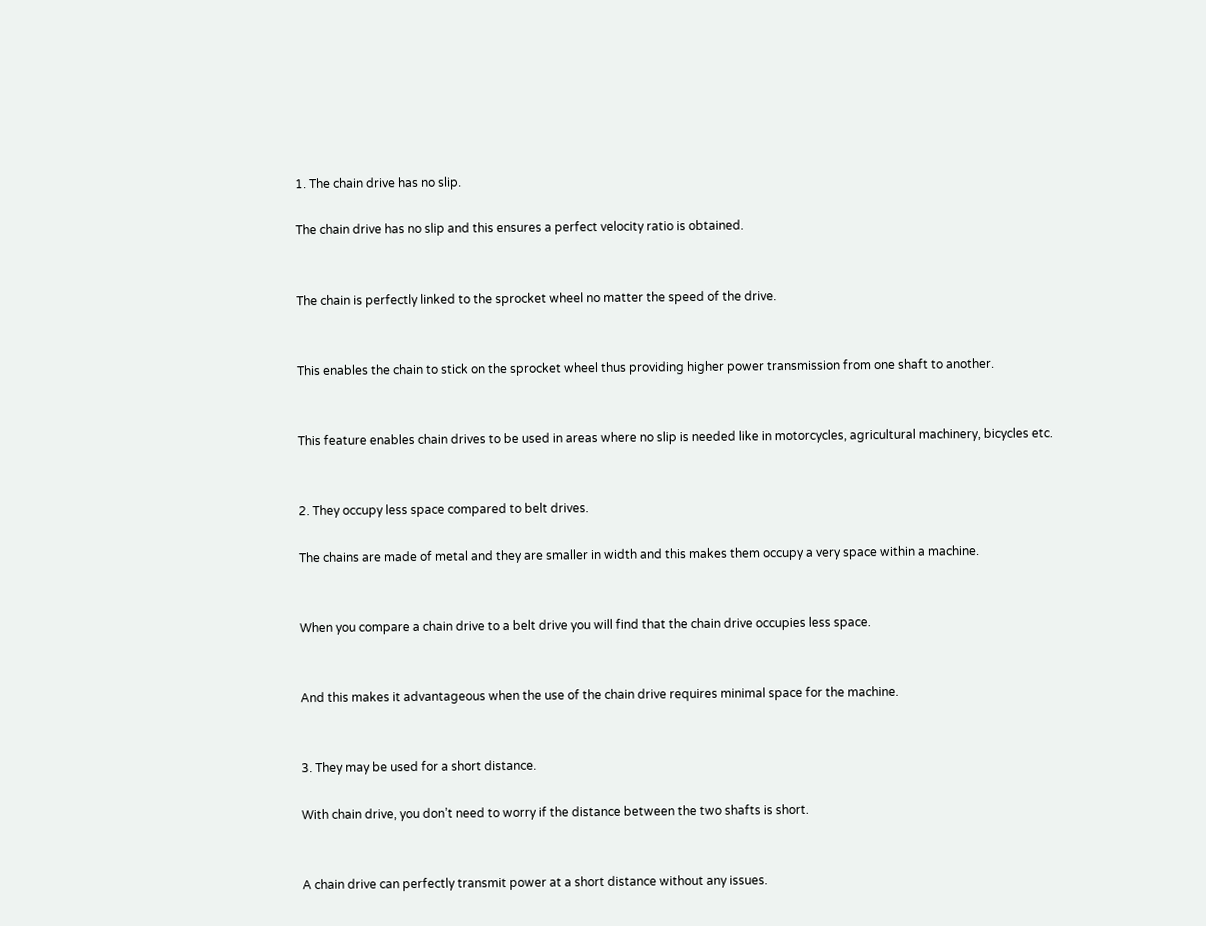1. The chain drive has no slip.

The chain drive has no slip and this ensures a perfect velocity ratio is obtained.


The chain is perfectly linked to the sprocket wheel no matter the speed of the drive.


This enables the chain to stick on the sprocket wheel thus providing higher power transmission from one shaft to another.


This feature enables chain drives to be used in areas where no slip is needed like in motorcycles, agricultural machinery, bicycles etc.


2. They occupy less space compared to belt drives.

The chains are made of metal and they are smaller in width and this makes them occupy a very space within a machine.


When you compare a chain drive to a belt drive you will find that the chain drive occupies less space.


And this makes it advantageous when the use of the chain drive requires minimal space for the machine.


3. They may be used for a short distance.

With chain drive, you don’t need to worry if the distance between the two shafts is short.


A chain drive can perfectly transmit power at a short distance without any issues.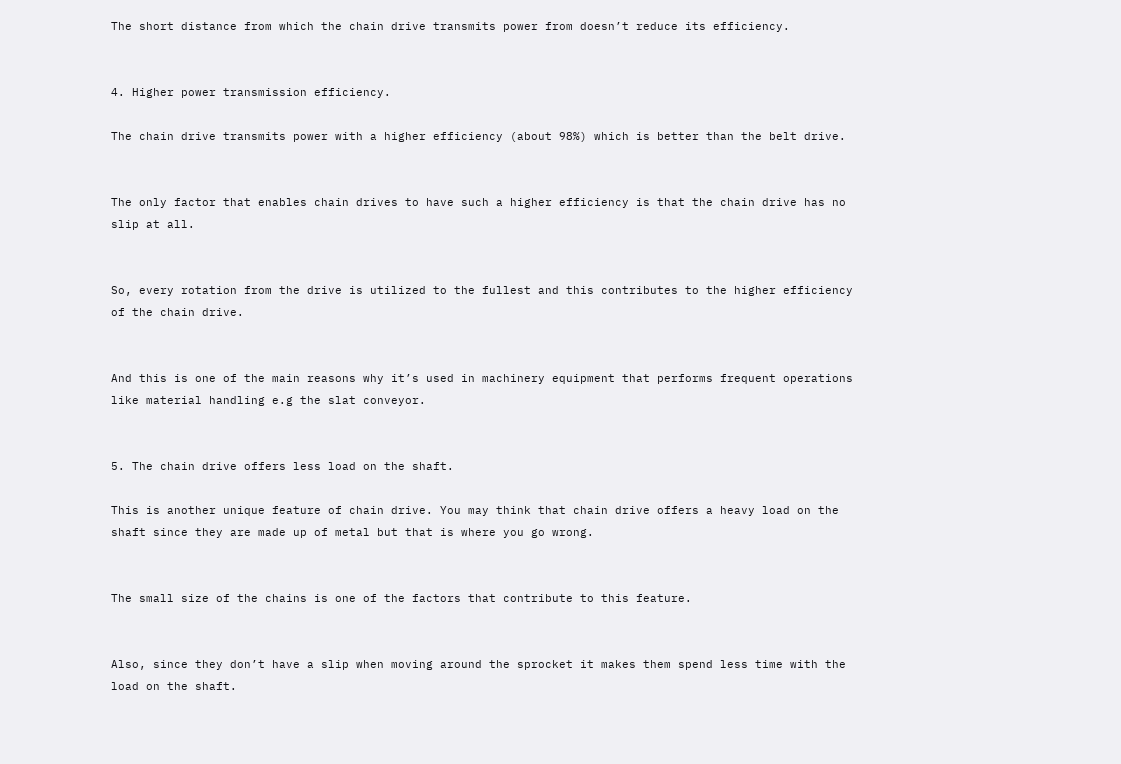The short distance from which the chain drive transmits power from doesn’t reduce its efficiency.


4. Higher power transmission efficiency.

The chain drive transmits power with a higher efficiency (about 98%) which is better than the belt drive.


The only factor that enables chain drives to have such a higher efficiency is that the chain drive has no slip at all.


So, every rotation from the drive is utilized to the fullest and this contributes to the higher efficiency of the chain drive.


And this is one of the main reasons why it’s used in machinery equipment that performs frequent operations like material handling e.g the slat conveyor.


5. The chain drive offers less load on the shaft.

This is another unique feature of chain drive. You may think that chain drive offers a heavy load on the shaft since they are made up of metal but that is where you go wrong.


The small size of the chains is one of the factors that contribute to this feature.


Also, since they don’t have a slip when moving around the sprocket it makes them spend less time with the load on the shaft.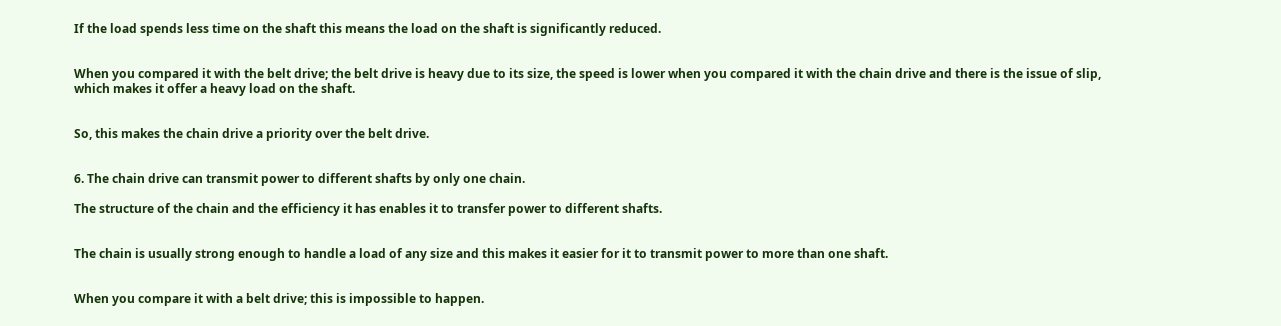If the load spends less time on the shaft this means the load on the shaft is significantly reduced.


When you compared it with the belt drive; the belt drive is heavy due to its size, the speed is lower when you compared it with the chain drive and there is the issue of slip, which makes it offer a heavy load on the shaft.


So, this makes the chain drive a priority over the belt drive.


6. The chain drive can transmit power to different shafts by only one chain.

The structure of the chain and the efficiency it has enables it to transfer power to different shafts.


The chain is usually strong enough to handle a load of any size and this makes it easier for it to transmit power to more than one shaft.


When you compare it with a belt drive; this is impossible to happen.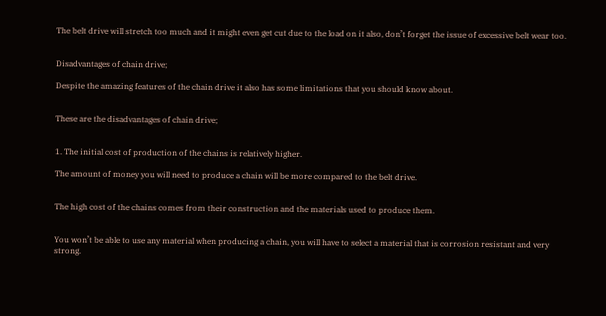The belt drive will stretch too much and it might even get cut due to the load on it also, don’t forget the issue of excessive belt wear too.


Disadvantages of chain drive;

Despite the amazing features of the chain drive it also has some limitations that you should know about.


These are the disadvantages of chain drive;


1. The initial cost of production of the chains is relatively higher.

The amount of money you will need to produce a chain will be more compared to the belt drive.


The high cost of the chains comes from their construction and the materials used to produce them.


You won’t be able to use any material when producing a chain, you will have to select a material that is corrosion resistant and very strong.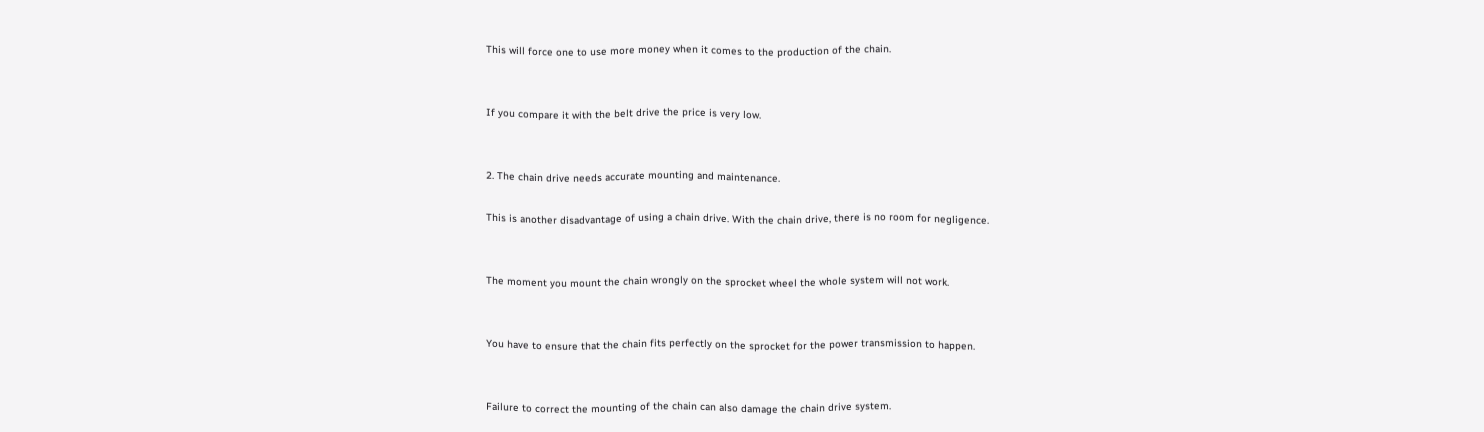This will force one to use more money when it comes to the production of the chain.


If you compare it with the belt drive the price is very low.


2. The chain drive needs accurate mounting and maintenance.

This is another disadvantage of using a chain drive. With the chain drive, there is no room for negligence.


The moment you mount the chain wrongly on the sprocket wheel the whole system will not work.


You have to ensure that the chain fits perfectly on the sprocket for the power transmission to happen.


Failure to correct the mounting of the chain can also damage the chain drive system.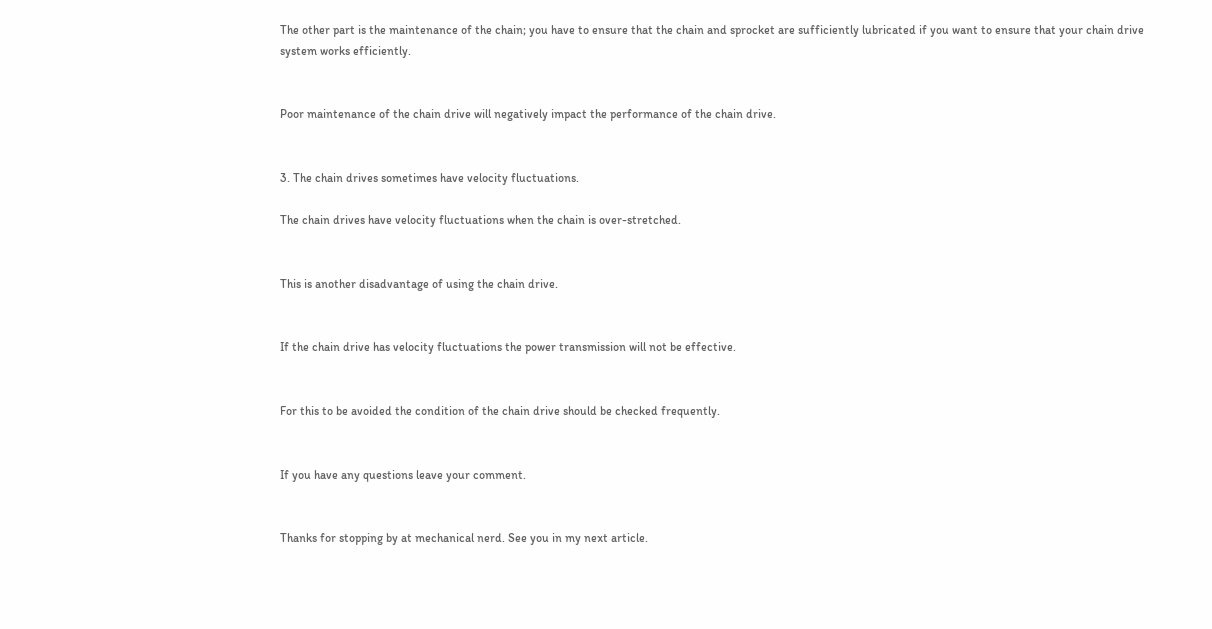The other part is the maintenance of the chain; you have to ensure that the chain and sprocket are sufficiently lubricated if you want to ensure that your chain drive system works efficiently.


Poor maintenance of the chain drive will negatively impact the performance of the chain drive.


3. The chain drives sometimes have velocity fluctuations.

The chain drives have velocity fluctuations when the chain is over-stretched.


This is another disadvantage of using the chain drive.


If the chain drive has velocity fluctuations the power transmission will not be effective.


For this to be avoided the condition of the chain drive should be checked frequently.


If you have any questions leave your comment.


Thanks for stopping by at mechanical nerd. See you in my next article.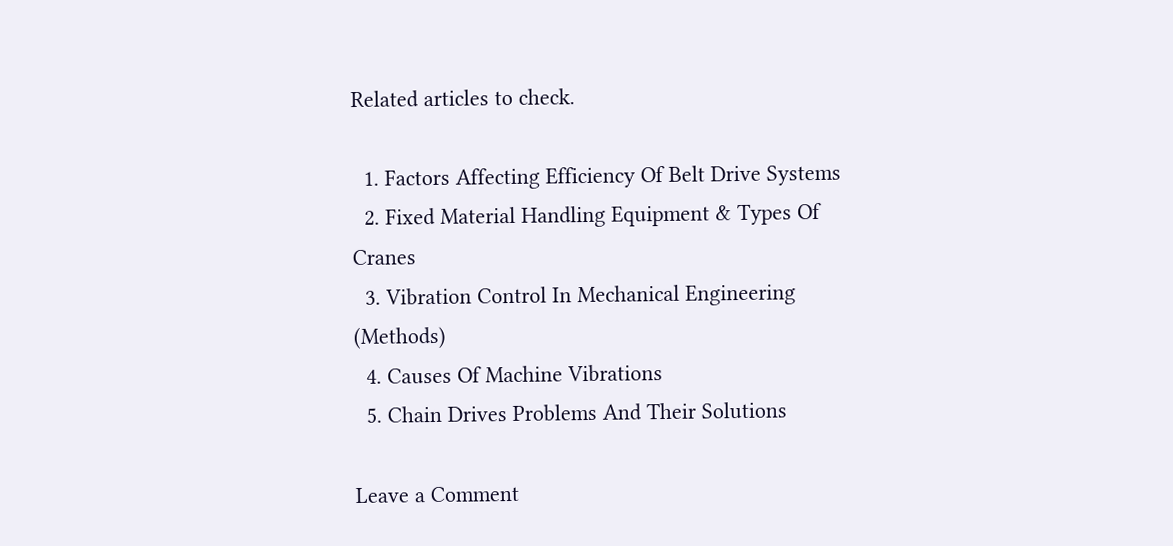Related articles to check.

  1. Factors Affecting Efficiency Of Belt Drive Systems
  2. Fixed Material Handling Equipment & Types Of Cranes
  3. Vibration Control In Mechanical Engineering (Methods)
  4. Causes Of Machine Vibrations
  5. Chain Drives Problems And Their Solutions

Leave a Comment